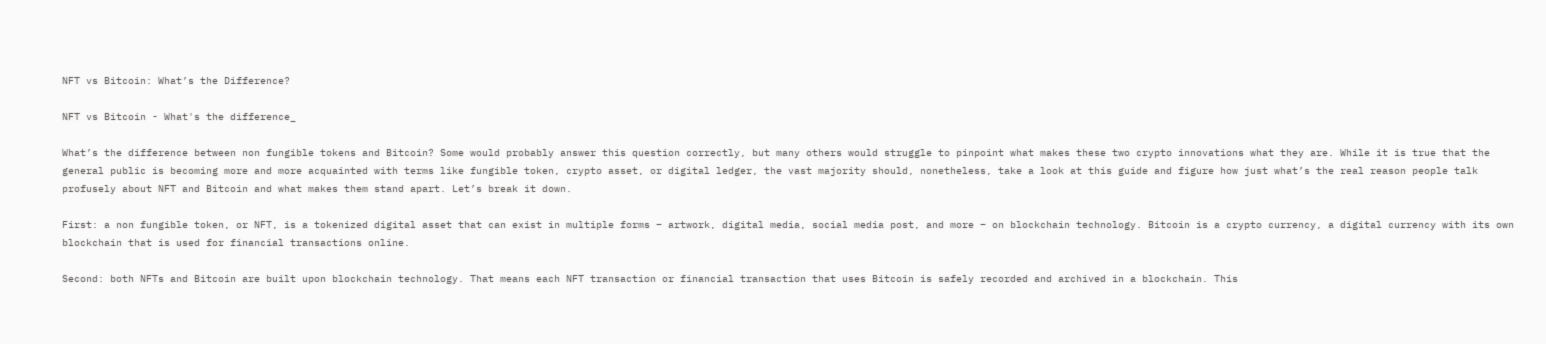NFT vs Bitcoin: What’s the Difference?

NFT vs Bitcoin - What's the difference_

What’s the difference between non fungible tokens and Bitcoin? Some would probably answer this question correctly, but many others would struggle to pinpoint what makes these two crypto innovations what they are. While it is true that the general public is becoming more and more acquainted with terms like fungible token, crypto asset, or digital ledger, the vast majority should, nonetheless, take a look at this guide and figure how just what’s the real reason people talk profusely about NFT and Bitcoin and what makes them stand apart. Let’s break it down.

First: a non fungible token, or NFT, is a tokenized digital asset that can exist in multiple forms – artwork, digital media, social media post, and more – on blockchain technology. Bitcoin is a crypto currency, a digital currency with its own blockchain that is used for financial transactions online.

Second: both NFTs and Bitcoin are built upon blockchain technology. That means each NFT transaction or financial transaction that uses Bitcoin is safely recorded and archived in a blockchain. This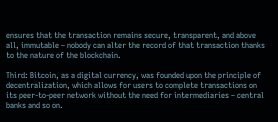ensures that the transaction remains secure, transparent, and above all, immutable – nobody can alter the record of that transaction thanks to the nature of the blockchain.

Third: Bitcoin, as a digital currency, was founded upon the principle of decentralization, which allows for users to complete transactions on its peer-to-peer network without the need for intermediaries – central banks and so on.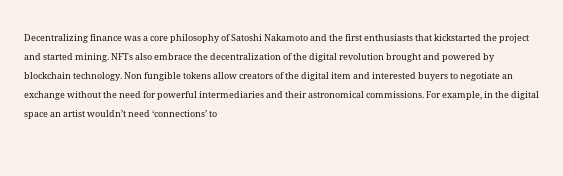Decentralizing finance was a core philosophy of Satoshi Nakamoto and the first enthusiasts that kickstarted the project and started mining. NFTs also embrace the decentralization of the digital revolution brought and powered by blockchain technology. Non fungible tokens allow creators of the digital item and interested buyers to negotiate an exchange without the need for powerful intermediaries and their astronomical commissions. For example, in the digital space an artist wouldn’t need ‘connections’ to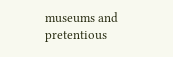museums and pretentious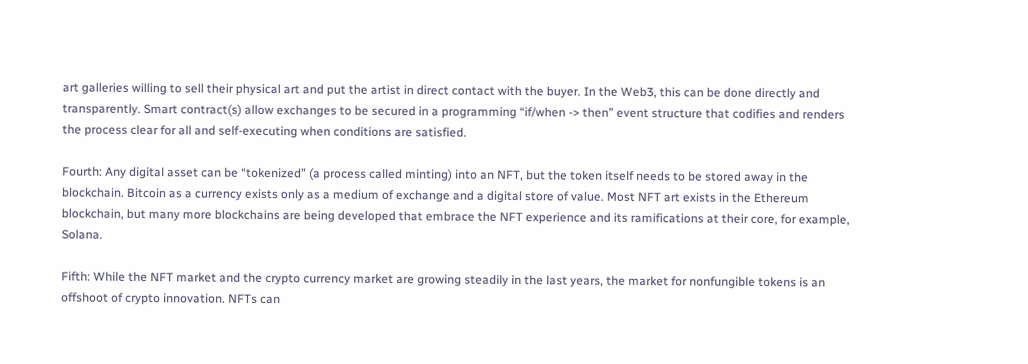art galleries willing to sell their physical art and put the artist in direct contact with the buyer. In the Web3, this can be done directly and transparently. Smart contract(s) allow exchanges to be secured in a programming “if/when -> then” event structure that codifies and renders the process clear for all and self-executing when conditions are satisfied.

Fourth: Any digital asset can be “tokenized” (a process called minting) into an NFT, but the token itself needs to be stored away in the blockchain. Bitcoin as a currency exists only as a medium of exchange and a digital store of value. Most NFT art exists in the Ethereum blockchain, but many more blockchains are being developed that embrace the NFT experience and its ramifications at their core, for example, Solana.

Fifth: While the NFT market and the crypto currency market are growing steadily in the last years, the market for nonfungible tokens is an offshoot of crypto innovation. NFTs can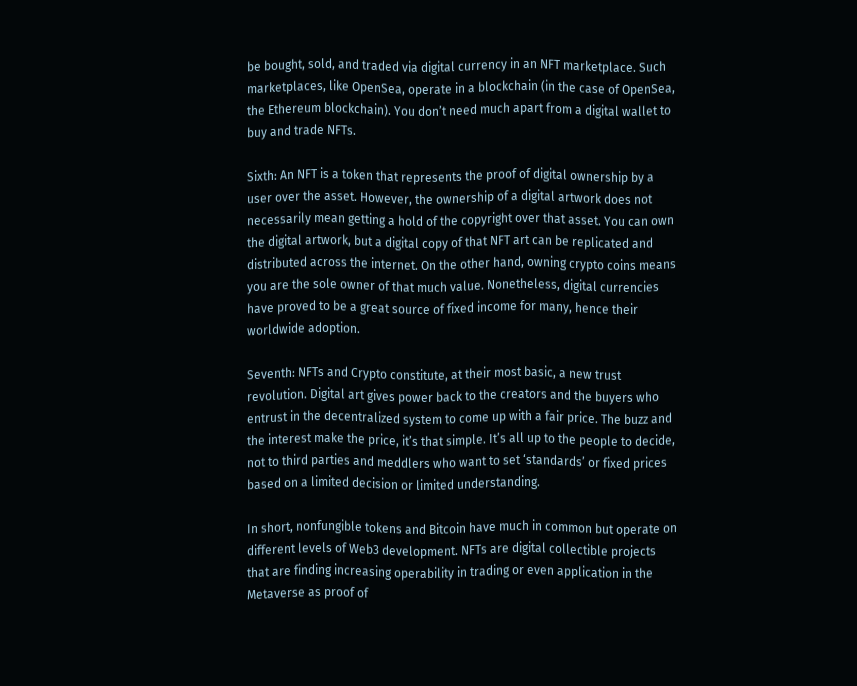be bought, sold, and traded via digital currency in an NFT marketplace. Such marketplaces, like OpenSea, operate in a blockchain (in the case of OpenSea, the Ethereum blockchain). You don’t need much apart from a digital wallet to buy and trade NFTs.

Sixth: An NFT is a token that represents the proof of digital ownership by a user over the asset. However, the ownership of a digital artwork does not necessarily mean getting a hold of the copyright over that asset. You can own the digital artwork, but a digital copy of that NFT art can be replicated and distributed across the internet. On the other hand, owning crypto coins means you are the sole owner of that much value. Nonetheless, digital currencies have proved to be a great source of fixed income for many, hence their worldwide adoption.

Seventh: NFTs and Crypto constitute, at their most basic, a new trust revolution. Digital art gives power back to the creators and the buyers who entrust in the decentralized system to come up with a fair price. The buzz and the interest make the price, it’s that simple. It’s all up to the people to decide, not to third parties and meddlers who want to set ‘standards’ or fixed prices based on a limited decision or limited understanding.

In short, nonfungible tokens and Bitcoin have much in common but operate on different levels of Web3 development. NFTs are digital collectible projects that are finding increasing operability in trading or even application in the Metaverse as proof of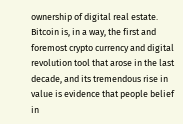ownership of digital real estate. Bitcoin is, in a way, the first and foremost crypto currency and digital revolution tool that arose in the last decade, and its tremendous rise in value is evidence that people belief in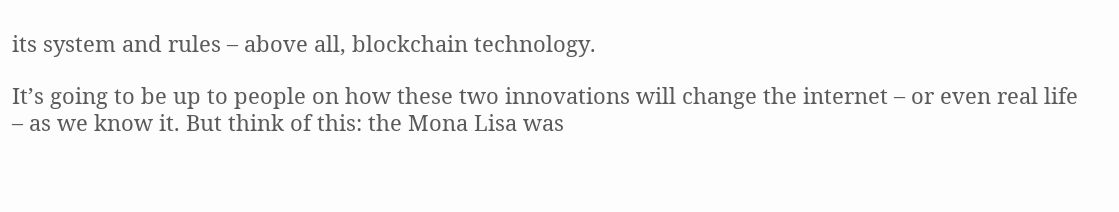its system and rules – above all, blockchain technology.

It’s going to be up to people on how these two innovations will change the internet – or even real life – as we know it. But think of this: the Mona Lisa was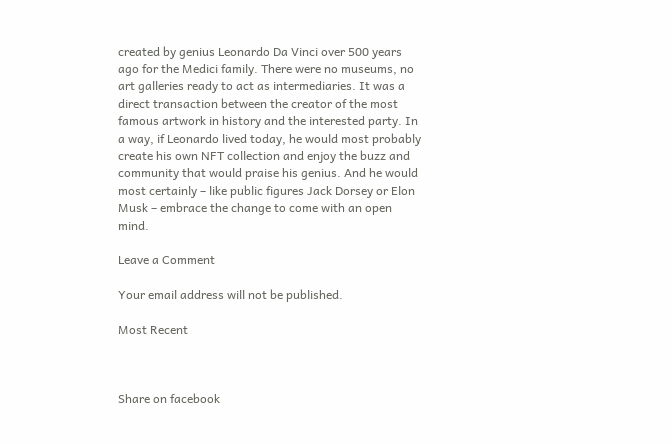created by genius Leonardo Da Vinci over 500 years ago for the Medici family. There were no museums, no art galleries ready to act as intermediaries. It was a direct transaction between the creator of the most famous artwork in history and the interested party. In a way, if Leonardo lived today, he would most probably create his own NFT collection and enjoy the buzz and community that would praise his genius. And he would most certainly – like public figures Jack Dorsey or Elon Musk – embrace the change to come with an open mind.

Leave a Comment

Your email address will not be published.

Most Recent



Share on facebook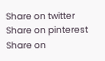Share on twitter
Share on pinterest
Share on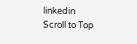linkedin
Scroll to Top